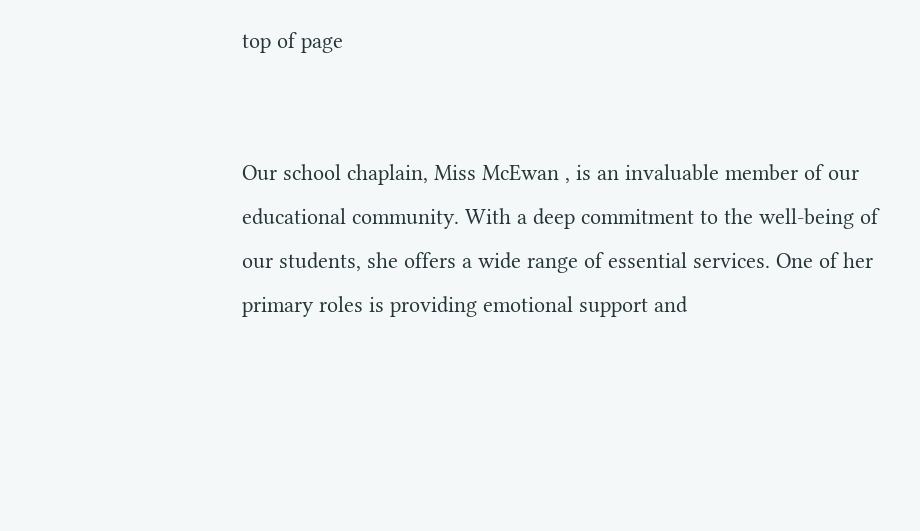top of page


Our school chaplain, Miss McEwan , is an invaluable member of our educational community. With a deep commitment to the well-being of our students, she offers a wide range of essential services. One of her primary roles is providing emotional support and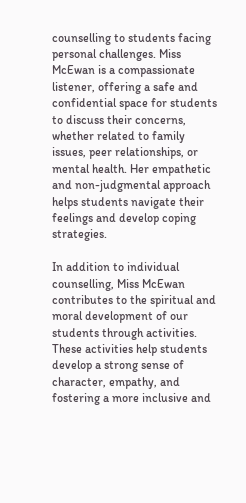counselling to students facing personal challenges. Miss McEwan is a compassionate listener, offering a safe and confidential space for students to discuss their concerns, whether related to family issues, peer relationships, or mental health. Her empathetic and non-judgmental approach helps students navigate their feelings and develop coping strategies.

In addition to individual counselling, Miss McEwan contributes to the spiritual and moral development of our students through activities.  These activities help students develop a strong sense of character, empathy, and fostering a more inclusive and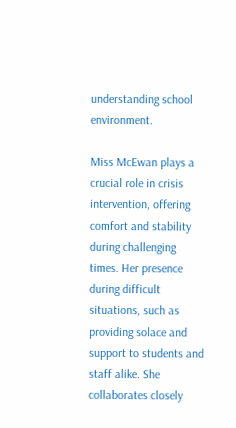understanding school environment.

Miss McEwan plays a crucial role in crisis intervention, offering comfort and stability during challenging times. Her presence during difficult situations, such as providing solace and support to students and staff alike. She collaborates closely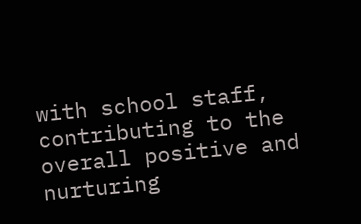with school staff, contributing to the overall positive and nurturing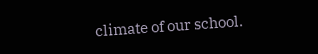climate of our school.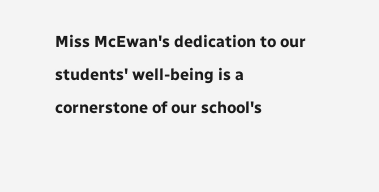Miss McEwan's dedication to our students' well-being is a cornerstone of our school's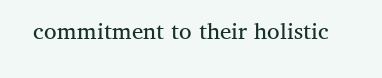commitment to their holistic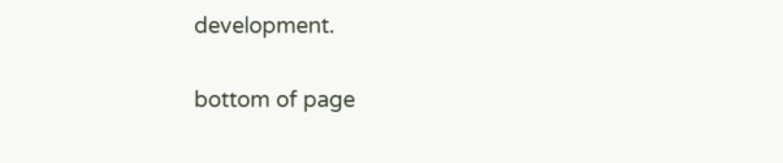development.

bottom of page